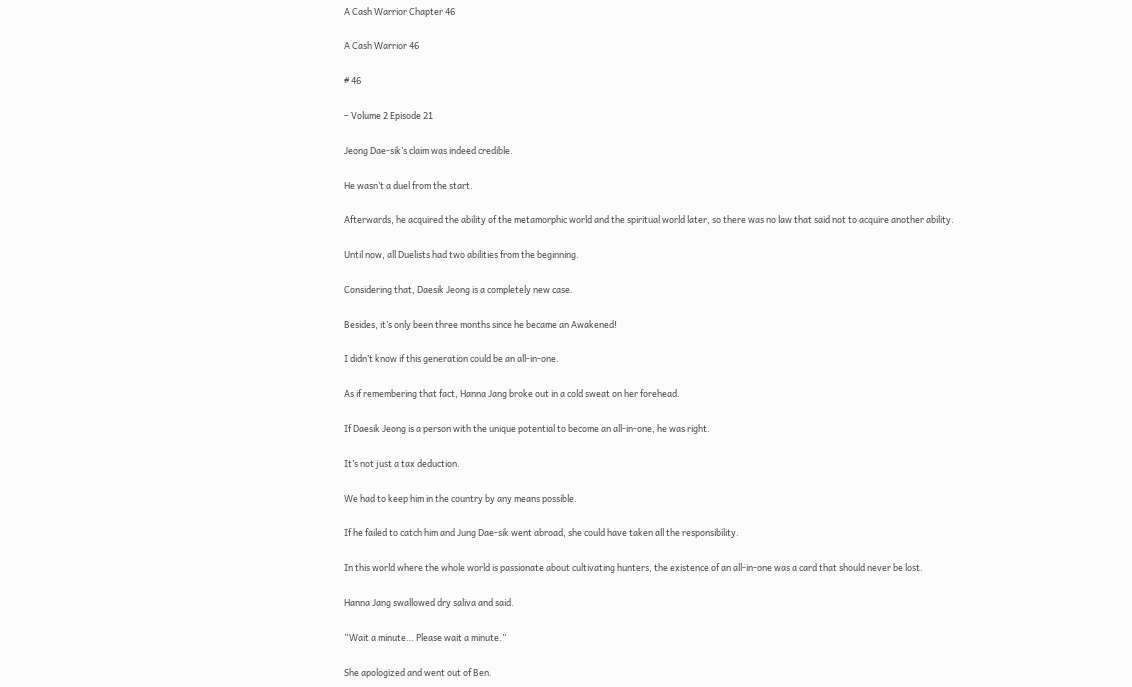A Cash Warrior Chapter 46

A Cash Warrior 46

# 46

– Volume 2 Episode 21

Jeong Dae-sik’s claim was indeed credible.

He wasn’t a duel from the start.

Afterwards, he acquired the ability of the metamorphic world and the spiritual world later, so there was no law that said not to acquire another ability.

Until now, all Duelists had two abilities from the beginning.

Considering that, Daesik Jeong is a completely new case.

Besides, it’s only been three months since he became an Awakened!

I didn’t know if this generation could be an all-in-one.

As if remembering that fact, Hanna Jang broke out in a cold sweat on her forehead.

If Daesik Jeong is a person with the unique potential to become an all-in-one, he was right.

It’s not just a tax deduction.

We had to keep him in the country by any means possible.

If he failed to catch him and Jung Dae-sik went abroad, she could have taken all the responsibility.

In this world where the whole world is passionate about cultivating hunters, the existence of an all-in-one was a card that should never be lost.

Hanna Jang swallowed dry saliva and said.

“Wait a minute… Please wait a minute.”

She apologized and went out of Ben.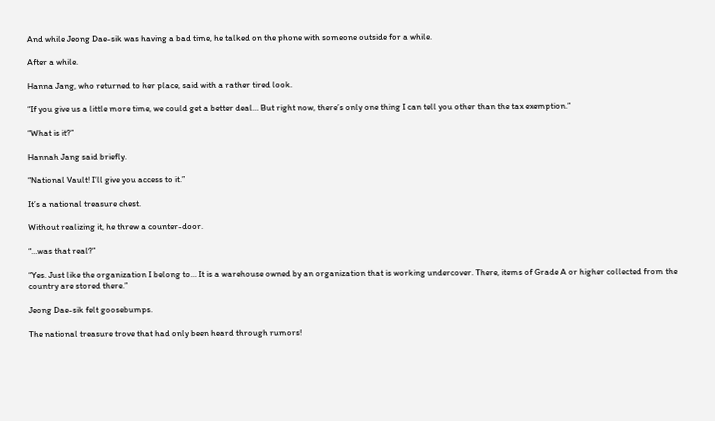And while Jeong Dae-sik was having a bad time, he talked on the phone with someone outside for a while.

After a while.

Hanna Jang, who returned to her place, said with a rather tired look.

“If you give us a little more time, we could get a better deal… But right now, there’s only one thing I can tell you other than the tax exemption.”

“What is it?”

Hannah Jang said briefly.

“National Vault! I’ll give you access to it.”

It’s a national treasure chest.

Without realizing it, he threw a counter-door.

“…was that real?”

“Yes. Just like the organization I belong to… It is a warehouse owned by an organization that is working undercover. There, items of Grade A or higher collected from the country are stored there.”

Jeong Dae-sik felt goosebumps.

The national treasure trove that had only been heard through rumors!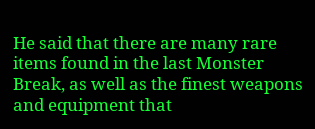He said that there are many rare items found in the last Monster Break, as well as the finest weapons and equipment that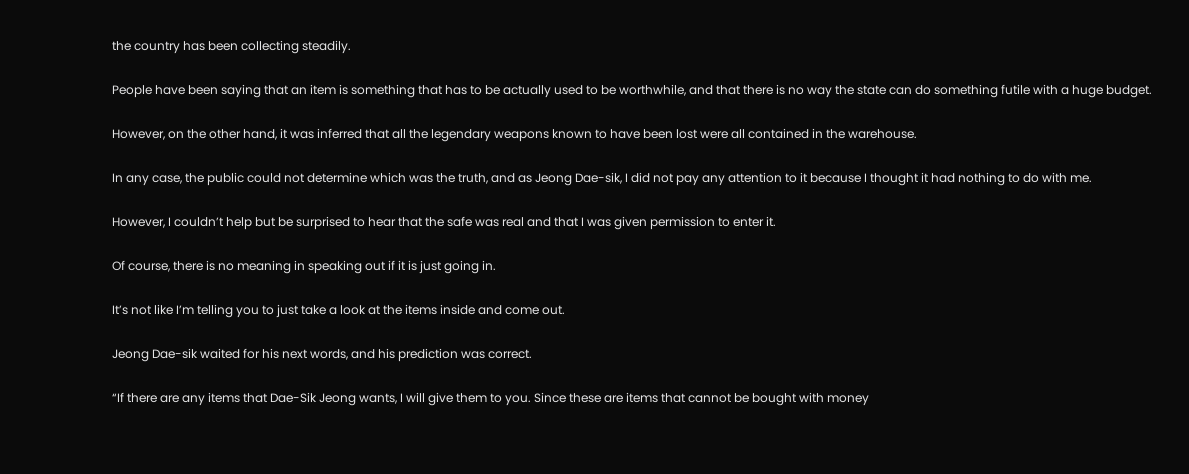the country has been collecting steadily.

People have been saying that an item is something that has to be actually used to be worthwhile, and that there is no way the state can do something futile with a huge budget.

However, on the other hand, it was inferred that all the legendary weapons known to have been lost were all contained in the warehouse.

In any case, the public could not determine which was the truth, and as Jeong Dae-sik, I did not pay any attention to it because I thought it had nothing to do with me.

However, I couldn’t help but be surprised to hear that the safe was real and that I was given permission to enter it.

Of course, there is no meaning in speaking out if it is just going in.

It’s not like I’m telling you to just take a look at the items inside and come out.

Jeong Dae-sik waited for his next words, and his prediction was correct.

“If there are any items that Dae-Sik Jeong wants, I will give them to you. Since these are items that cannot be bought with money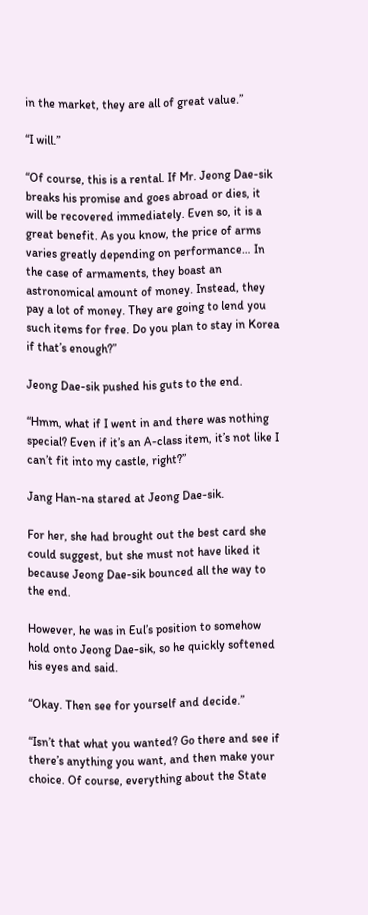in the market, they are all of great value.”

“I will.”

“Of course, this is a rental. If Mr. Jeong Dae-sik breaks his promise and goes abroad or dies, it will be recovered immediately. Even so, it is a great benefit. As you know, the price of arms varies greatly depending on performance… In the case of armaments, they boast an astronomical amount of money. Instead, they pay a lot of money. They are going to lend you such items for free. Do you plan to stay in Korea if that’s enough?”

Jeong Dae-sik pushed his guts to the end.

“Hmm, what if I went in and there was nothing special? Even if it’s an A-class item, it’s not like I can’t fit into my castle, right?”

Jang Han-na stared at Jeong Dae-sik.

For her, she had brought out the best card she could suggest, but she must not have liked it because Jeong Dae-sik bounced all the way to the end.

However, he was in Eul’s position to somehow hold onto Jeong Dae-sik, so he quickly softened his eyes and said.

“Okay. Then see for yourself and decide.”

“Isn’t that what you wanted? Go there and see if there’s anything you want, and then make your choice. Of course, everything about the State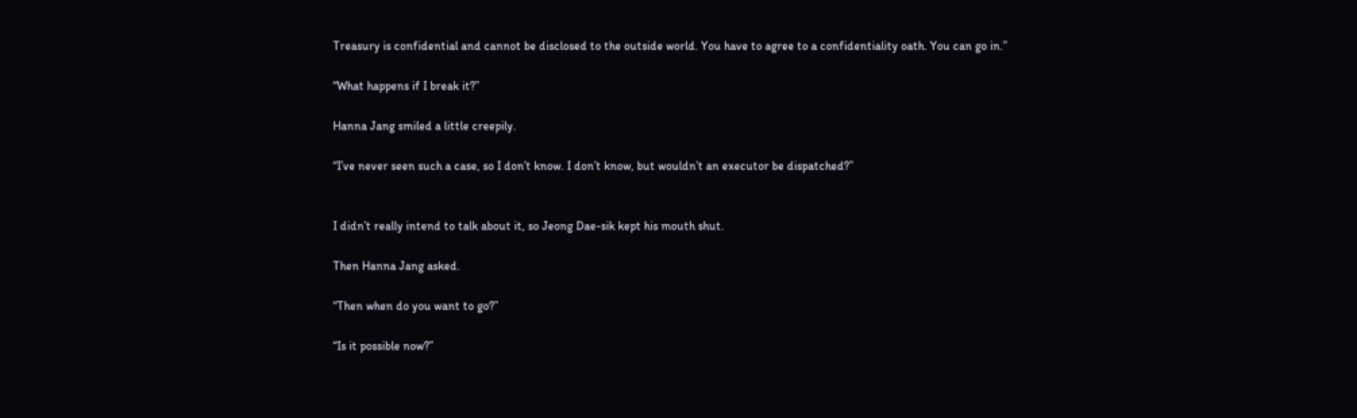Treasury is confidential and cannot be disclosed to the outside world. You have to agree to a confidentiality oath. You can go in.”

“What happens if I break it?”

Hanna Jang smiled a little creepily.

“I’ve never seen such a case, so I don’t know. I don’t know, but wouldn’t an executor be dispatched?”


I didn’t really intend to talk about it, so Jeong Dae-sik kept his mouth shut.

Then Hanna Jang asked.

“Then when do you want to go?”

“Is it possible now?”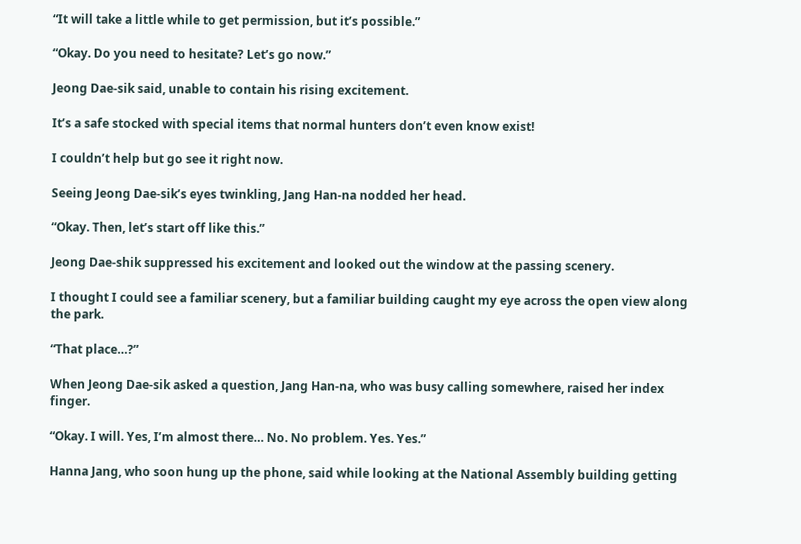“It will take a little while to get permission, but it’s possible.”

“Okay. Do you need to hesitate? Let’s go now.”

Jeong Dae-sik said, unable to contain his rising excitement.

It’s a safe stocked with special items that normal hunters don’t even know exist!

I couldn’t help but go see it right now.

Seeing Jeong Dae-sik’s eyes twinkling, Jang Han-na nodded her head.

“Okay. Then, let’s start off like this.”

Jeong Dae-shik suppressed his excitement and looked out the window at the passing scenery.

I thought I could see a familiar scenery, but a familiar building caught my eye across the open view along the park.

“That place…?”

When Jeong Dae-sik asked a question, Jang Han-na, who was busy calling somewhere, raised her index finger.

“Okay. I will. Yes, I’m almost there… No. No problem. Yes. Yes.”

Hanna Jang, who soon hung up the phone, said while looking at the National Assembly building getting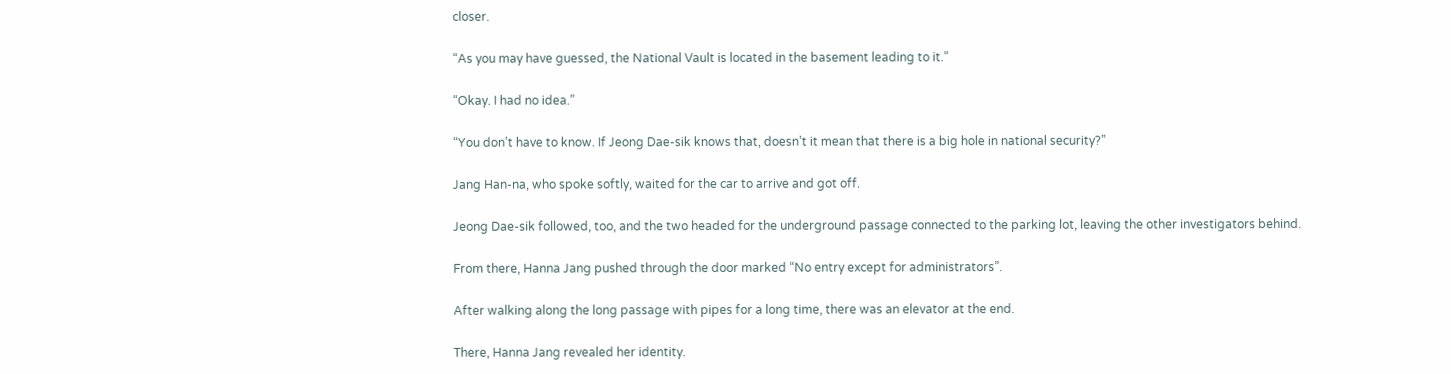closer.

“As you may have guessed, the National Vault is located in the basement leading to it.”

“Okay. I had no idea.”

“You don’t have to know. If Jeong Dae-sik knows that, doesn’t it mean that there is a big hole in national security?”

Jang Han-na, who spoke softly, waited for the car to arrive and got off.

Jeong Dae-sik followed, too, and the two headed for the underground passage connected to the parking lot, leaving the other investigators behind.

From there, Hanna Jang pushed through the door marked “No entry except for administrators”.

After walking along the long passage with pipes for a long time, there was an elevator at the end.

There, Hanna Jang revealed her identity.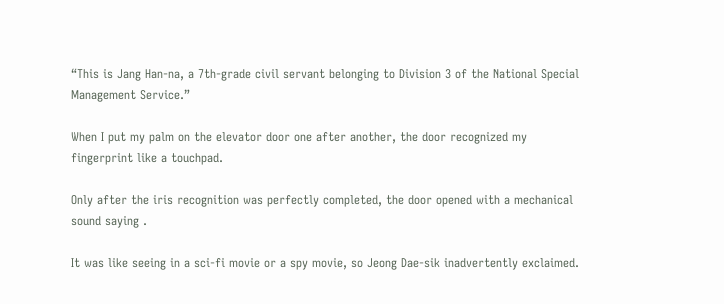“This is Jang Han-na, a 7th-grade civil servant belonging to Division 3 of the National Special Management Service.”

When I put my palm on the elevator door one after another, the door recognized my fingerprint like a touchpad.

Only after the iris recognition was perfectly completed, the door opened with a mechanical sound saying .

It was like seeing in a sci-fi movie or a spy movie, so Jeong Dae-sik inadvertently exclaimed.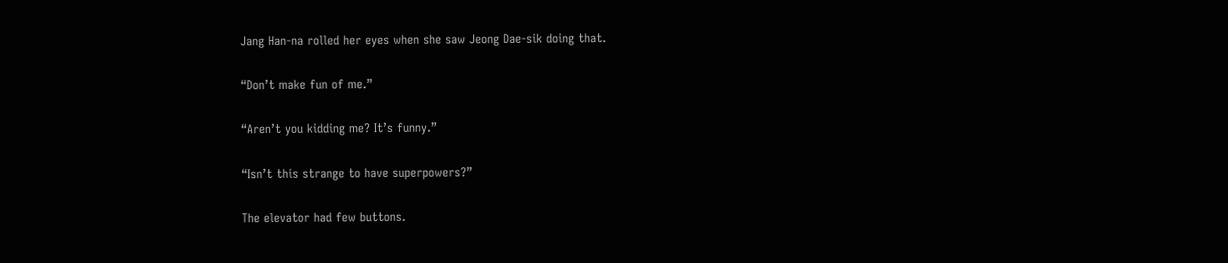Jang Han-na rolled her eyes when she saw Jeong Dae-sik doing that.

“Don’t make fun of me.”

“Aren’t you kidding me? It’s funny.”

“Isn’t this strange to have superpowers?”

The elevator had few buttons.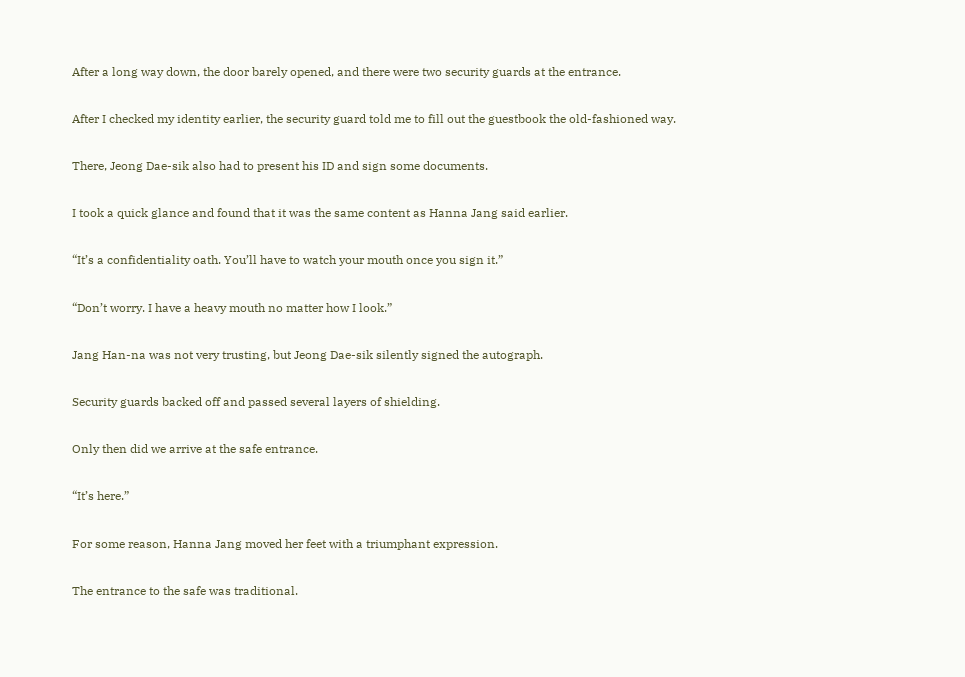After a long way down, the door barely opened, and there were two security guards at the entrance.

After I checked my identity earlier, the security guard told me to fill out the guestbook the old-fashioned way.

There, Jeong Dae-sik also had to present his ID and sign some documents.

I took a quick glance and found that it was the same content as Hanna Jang said earlier.

“It’s a confidentiality oath. You’ll have to watch your mouth once you sign it.”

“Don’t worry. I have a heavy mouth no matter how I look.”

Jang Han-na was not very trusting, but Jeong Dae-sik silently signed the autograph.

Security guards backed off and passed several layers of shielding.

Only then did we arrive at the safe entrance.

“It’s here.”

For some reason, Hanna Jang moved her feet with a triumphant expression.

The entrance to the safe was traditional.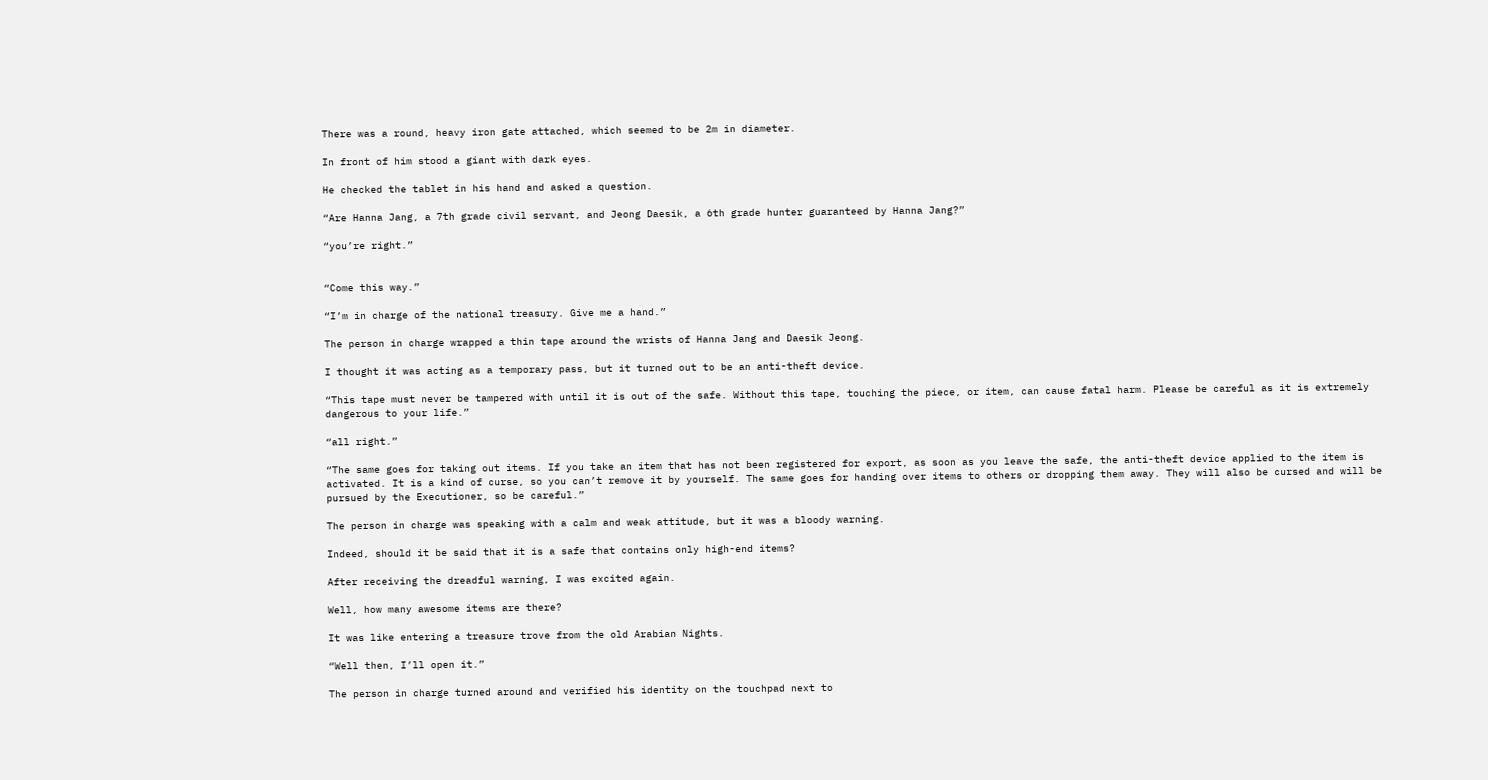There was a round, heavy iron gate attached, which seemed to be 2m in diameter.

In front of him stood a giant with dark eyes.

He checked the tablet in his hand and asked a question.

“Are Hanna Jang, a 7th grade civil servant, and Jeong Daesik, a 6th grade hunter guaranteed by Hanna Jang?”

“you’re right.”


“Come this way.”

“I’m in charge of the national treasury. Give me a hand.”

The person in charge wrapped a thin tape around the wrists of Hanna Jang and Daesik Jeong.

I thought it was acting as a temporary pass, but it turned out to be an anti-theft device.

“This tape must never be tampered with until it is out of the safe. Without this tape, touching the piece, or item, can cause fatal harm. Please be careful as it is extremely dangerous to your life.”

“all right.”

“The same goes for taking out items. If you take an item that has not been registered for export, as soon as you leave the safe, the anti-theft device applied to the item is activated. It is a kind of curse, so you can’t remove it by yourself. The same goes for handing over items to others or dropping them away. They will also be cursed and will be pursued by the Executioner, so be careful.”

The person in charge was speaking with a calm and weak attitude, but it was a bloody warning.

Indeed, should it be said that it is a safe that contains only high-end items?

After receiving the dreadful warning, I was excited again.

Well, how many awesome items are there?

It was like entering a treasure trove from the old Arabian Nights.

“Well then, I’ll open it.”

The person in charge turned around and verified his identity on the touchpad next to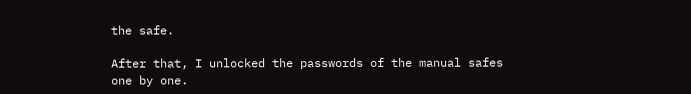the safe.

After that, I unlocked the passwords of the manual safes one by one.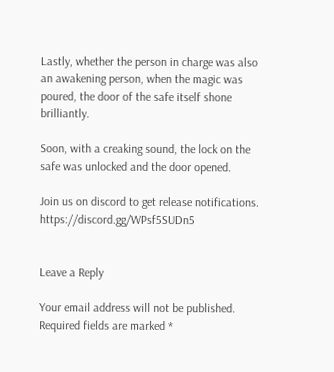Lastly, whether the person in charge was also an awakening person, when the magic was poured, the door of the safe itself shone brilliantly.

Soon, with a creaking sound, the lock on the safe was unlocked and the door opened.

Join us on discord to get release notifications. https://discord.gg/WPsf5SUDn5


Leave a Reply

Your email address will not be published. Required fields are marked *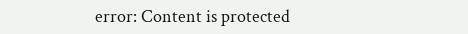error: Content is protected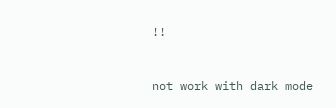!!


not work with dark mode